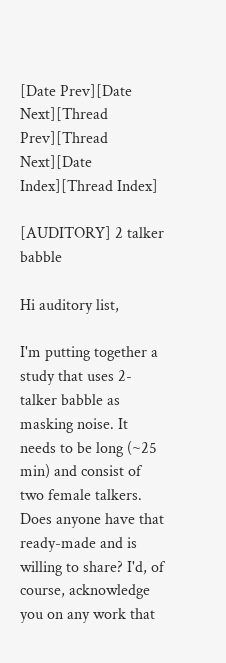[Date Prev][Date Next][Thread Prev][Thread Next][Date Index][Thread Index]

[AUDITORY] 2 talker babble

Hi auditory list,

I'm putting together a study that uses 2-talker babble as masking noise. It needs to be long (~25 min) and consist of two female talkers. Does anyone have that ready-made and is willing to share? I'd, of course, acknowledge you on any work that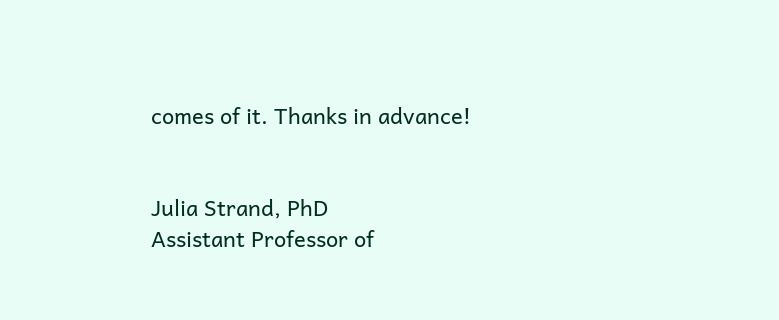comes of it. Thanks in advance!


Julia Strand, PhD
Assistant Professor of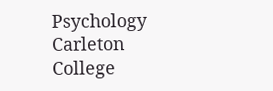Psychology
Carleton College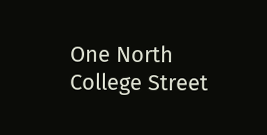One North College Street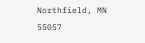Northfield, MN 55057